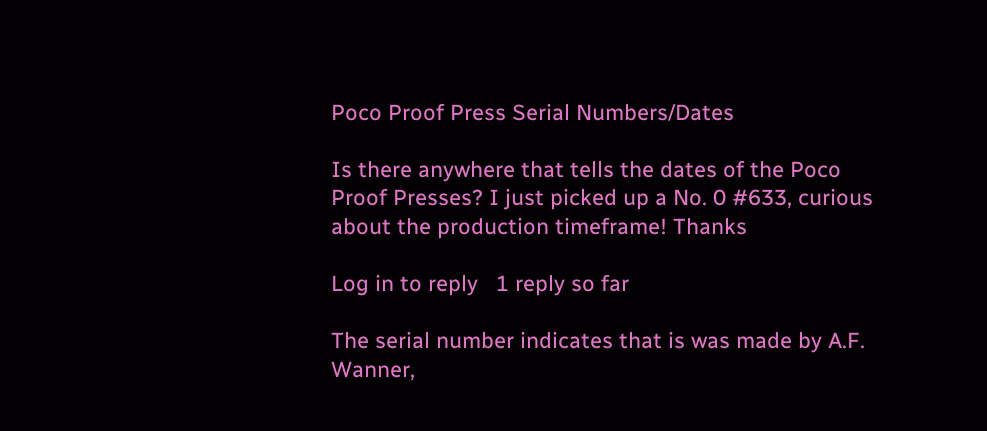Poco Proof Press Serial Numbers/Dates

Is there anywhere that tells the dates of the Poco Proof Presses? I just picked up a No. 0 #633, curious about the production timeframe! Thanks

Log in to reply   1 reply so far

The serial number indicates that is was made by A.F. Wanner,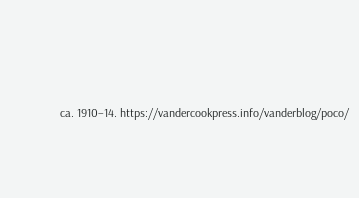ca. 1910–14. https://vandercookpress.info/vanderblog/poco/